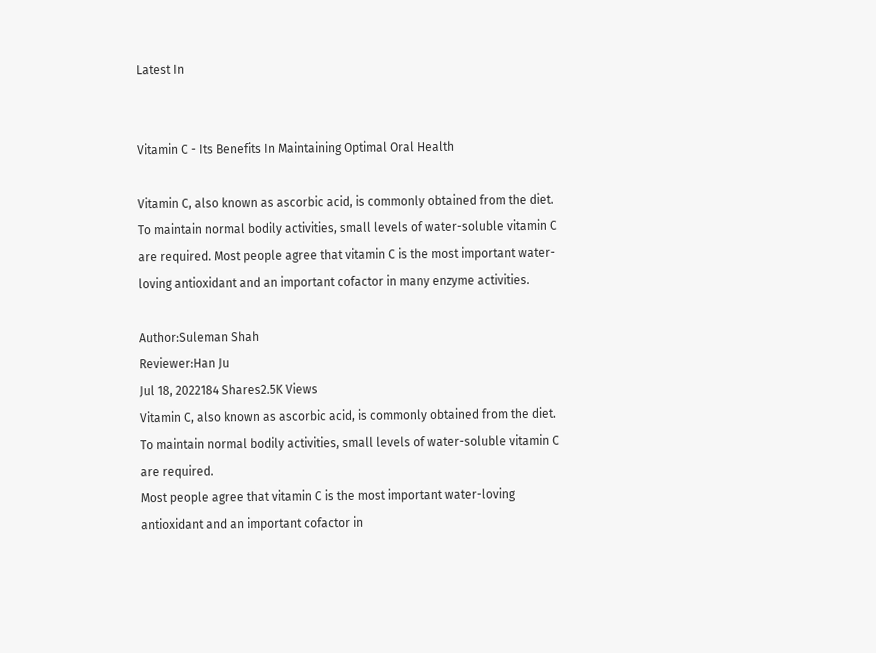Latest In


Vitamin C - Its Benefits In Maintaining Optimal Oral Health

Vitamin C, also known as ascorbic acid, is commonly obtained from the diet. To maintain normal bodily activities, small levels of water-soluble vitamin C are required. Most people agree that vitamin C is the most important water-loving antioxidant and an important cofactor in many enzyme activities.

Author:Suleman Shah
Reviewer:Han Ju
Jul 18, 2022184 Shares2.5K Views
Vitamin C, also known as ascorbic acid, is commonly obtained from the diet. To maintain normal bodily activities, small levels of water-soluble vitamin C are required.
Most people agree that vitamin C is the most important water-loving antioxidant and an important cofactor in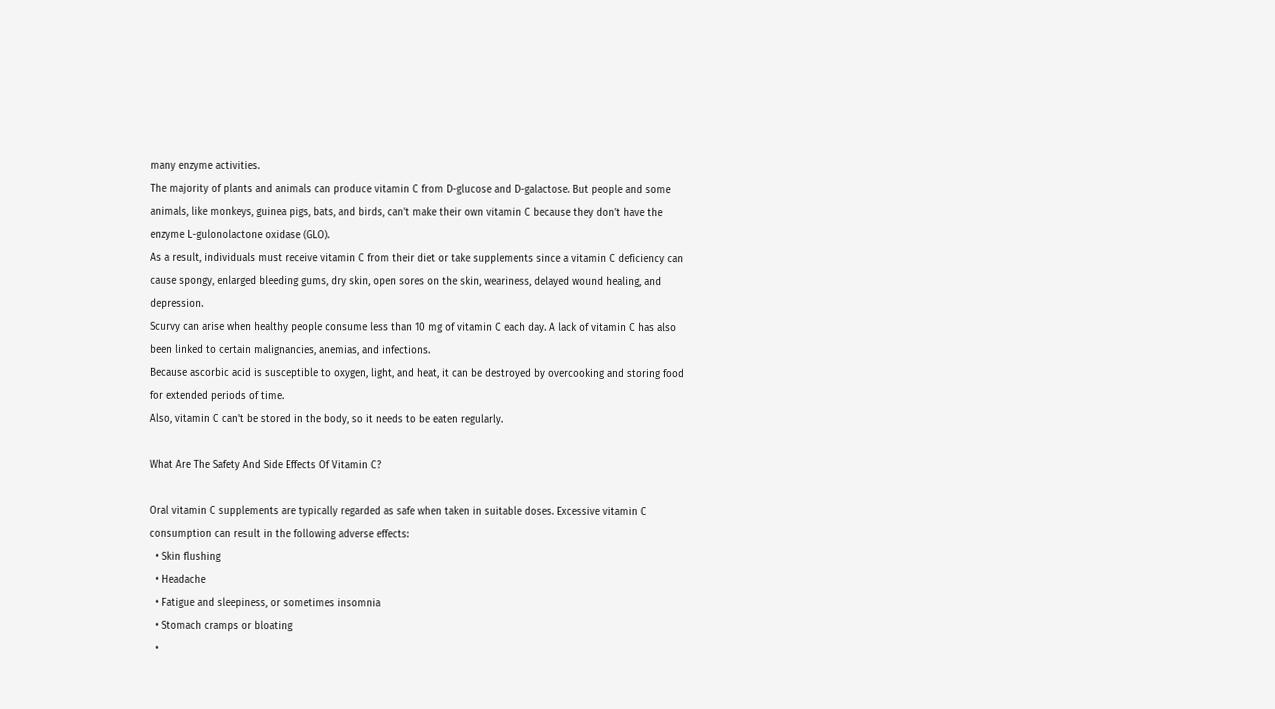many enzyme activities.
The majority of plants and animals can produce vitamin C from D-glucose and D-galactose. But people and some animals, like monkeys, guinea pigs, bats, and birds, can't make their own vitamin C because they don't have the enzyme L-gulonolactone oxidase (GLO).
As a result, individuals must receive vitamin C from their diet or take supplements since a vitamin C deficiency can cause spongy, enlarged bleeding gums, dry skin, open sores on the skin, weariness, delayed wound healing, and depression.
Scurvy can arise when healthy people consume less than 10 mg of vitamin C each day. A lack of vitamin C has also been linked to certain malignancies, anemias, and infections.
Because ascorbic acid is susceptible to oxygen, light, and heat, it can be destroyed by overcooking and storing food for extended periods of time.
Also, vitamin C can't be stored in the body, so it needs to be eaten regularly.

What Are The Safety And Side Effects Of Vitamin C?

Oral vitamin C supplements are typically regarded as safe when taken in suitable doses. Excessive vitamin C consumption can result in the following adverse effects:
  • Skin flushing
  • Headache
  • Fatigue and sleepiness, or sometimes insomnia
  • Stomach cramps or bloating
  •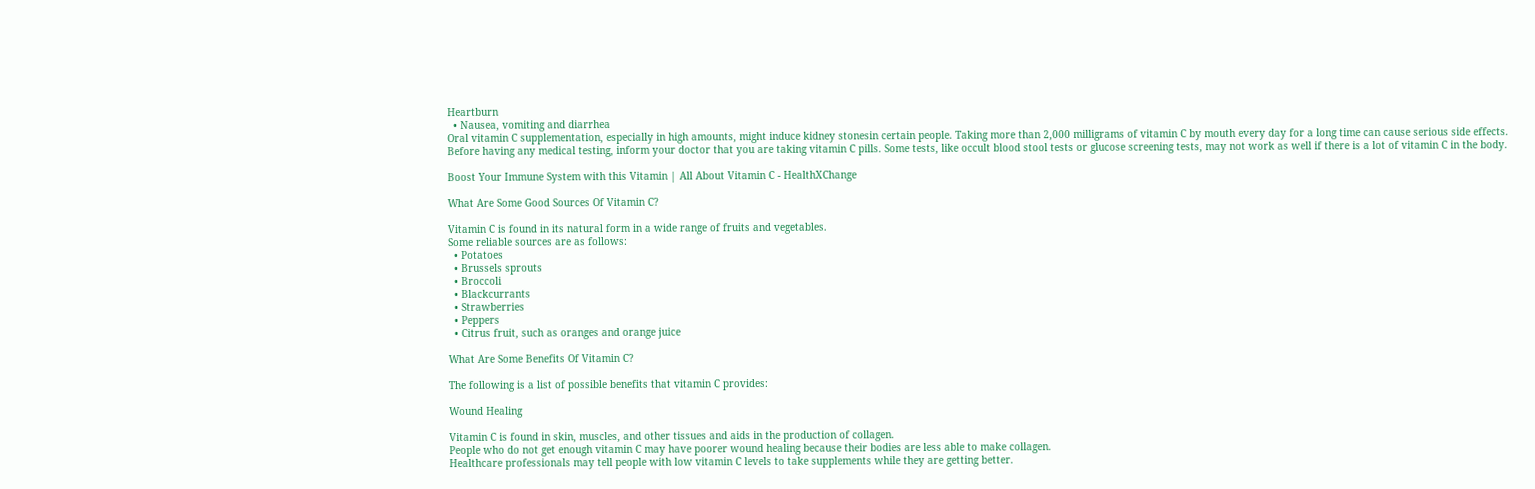Heartburn
  • Nausea, vomiting and diarrhea
Oral vitamin C supplementation, especially in high amounts, might induce kidney stonesin certain people. Taking more than 2,000 milligrams of vitamin C by mouth every day for a long time can cause serious side effects.
Before having any medical testing, inform your doctor that you are taking vitamin C pills. Some tests, like occult blood stool tests or glucose screening tests, may not work as well if there is a lot of vitamin C in the body.

Boost Your Immune System with this Vitamin | All About Vitamin C - HealthXChange

What Are Some Good Sources Of Vitamin C?

Vitamin C is found in its natural form in a wide range of fruits and vegetables.
Some reliable sources are as follows:
  • Potatoes
  • Brussels sprouts
  • Broccoli
  • Blackcurrants
  • Strawberries
  • Peppers
  • Citrus fruit, such as oranges and orange juice

What Are Some Benefits Of Vitamin C?

The following is a list of possible benefits that vitamin C provides:

Wound Healing

Vitamin C is found in skin, muscles, and other tissues and aids in the production of collagen.
People who do not get enough vitamin C may have poorer wound healing because their bodies are less able to make collagen.
Healthcare professionals may tell people with low vitamin C levels to take supplements while they are getting better.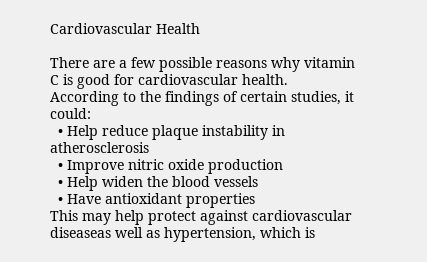Cardiovascular Health

There are a few possible reasons why vitamin C is good for cardiovascular health. According to the findings of certain studies, it could:
  • Help reduce plaque instability in atherosclerosis
  • Improve nitric oxide production
  • Help widen the blood vessels
  • Have antioxidant properties
This may help protect against cardiovascular diseaseas well as hypertension, which is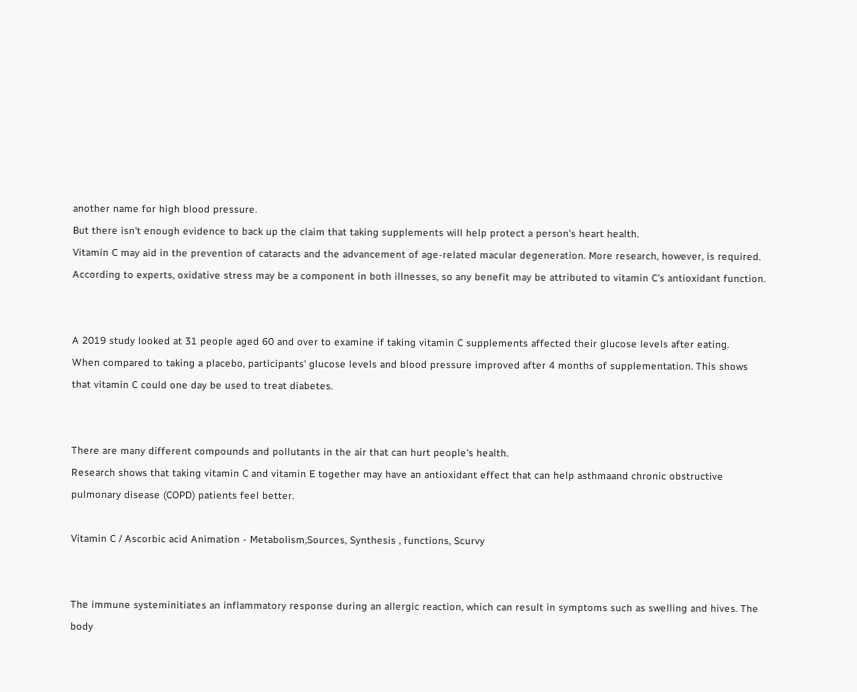another name for high blood pressure.
But there isn't enough evidence to back up the claim that taking supplements will help protect a person's heart health.
Vitamin C may aid in the prevention of cataracts and the advancement of age-related macular degeneration. More research, however, is required.
According to experts, oxidative stress may be a component in both illnesses, so any benefit may be attributed to vitamin C's antioxidant function.


A 2019 study looked at 31 people aged 60 and over to examine if taking vitamin C supplements affected their glucose levels after eating.
When compared to taking a placebo, participants' glucose levels and blood pressure improved after 4 months of supplementation. This shows that vitamin C could one day be used to treat diabetes.


There are many different compounds and pollutants in the air that can hurt people's health.
Research shows that taking vitamin C and vitamin E together may have an antioxidant effect that can help asthmaand chronic obstructive pulmonary disease (COPD) patients feel better.

Vitamin C / Ascorbic acid Animation - Metabolism,Sources, Synthesis , functions, Scurvy


The immune systeminitiates an inflammatory response during an allergic reaction, which can result in symptoms such as swelling and hives. The body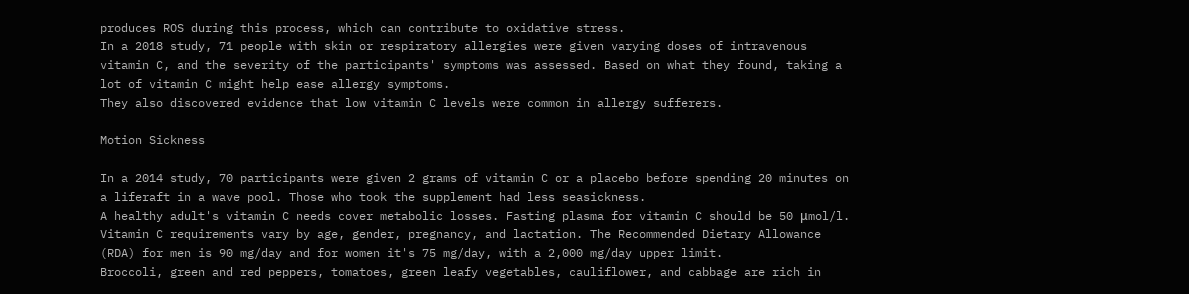produces ROS during this process, which can contribute to oxidative stress.
In a 2018 study, 71 people with skin or respiratory allergies were given varying doses of intravenous vitamin C, and the severity of the participants' symptoms was assessed. Based on what they found, taking a lot of vitamin C might help ease allergy symptoms.
They also discovered evidence that low vitamin C levels were common in allergy sufferers.

Motion Sickness

In a 2014 study, 70 participants were given 2 grams of vitamin C or a placebo before spending 20 minutes on a liferaft in a wave pool. Those who took the supplement had less seasickness.
A healthy adult's vitamin C needs cover metabolic losses. Fasting plasma for vitamin C should be 50 μmol/l. Vitamin C requirements vary by age, gender, pregnancy, and lactation. The Recommended Dietary Allowance (RDA) for men is 90 mg/day and for women it's 75 mg/day, with a 2,000 mg/day upper limit.
Broccoli, green and red peppers, tomatoes, green leafy vegetables, cauliflower, and cabbage are rich in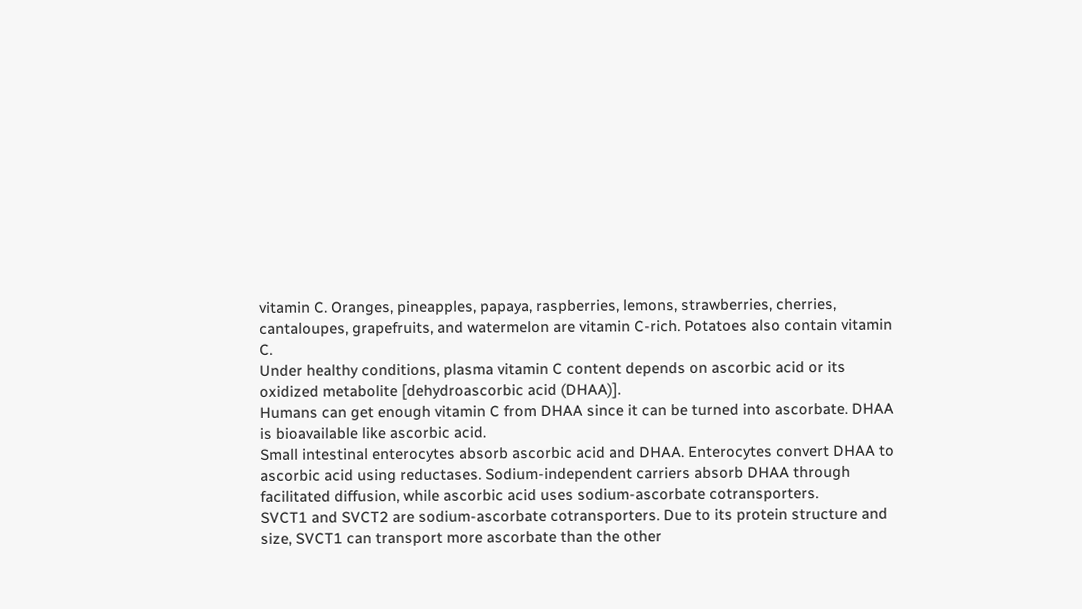vitamin C. Oranges, pineapples, papaya, raspberries, lemons, strawberries, cherries, cantaloupes, grapefruits, and watermelon are vitamin C-rich. Potatoes also contain vitamin C.
Under healthy conditions, plasma vitamin C content depends on ascorbic acid or its oxidized metabolite [dehydroascorbic acid (DHAA)].
Humans can get enough vitamin C from DHAA since it can be turned into ascorbate. DHAA is bioavailable like ascorbic acid.
Small intestinal enterocytes absorb ascorbic acid and DHAA. Enterocytes convert DHAA to ascorbic acid using reductases. Sodium-independent carriers absorb DHAA through facilitated diffusion, while ascorbic acid uses sodium-ascorbate cotransporters.
SVCT1 and SVCT2 are sodium-ascorbate cotransporters. Due to its protein structure and size, SVCT1 can transport more ascorbate than the other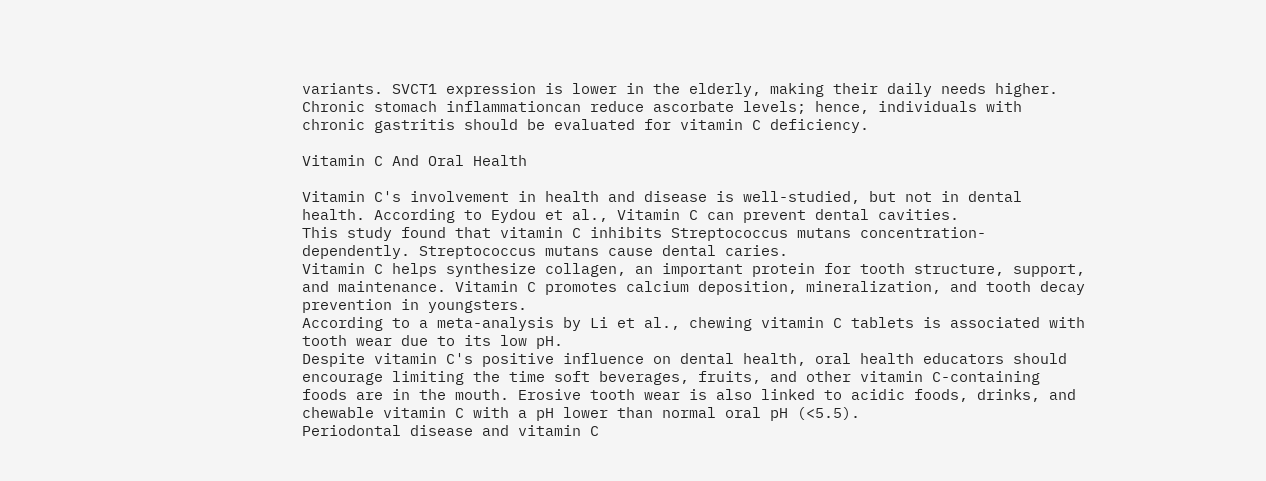variants. SVCT1 expression is lower in the elderly, making their daily needs higher. Chronic stomach inflammationcan reduce ascorbate levels; hence, individuals with chronic gastritis should be evaluated for vitamin C deficiency.

Vitamin C And Oral Health

Vitamin C's involvement in health and disease is well-studied, but not in dental health. According to Eydou et al., Vitamin C can prevent dental cavities.
This study found that vitamin C inhibits Streptococcus mutans concentration-dependently. Streptococcus mutans cause dental caries.
Vitamin C helps synthesize collagen, an important protein for tooth structure, support, and maintenance. Vitamin C promotes calcium deposition, mineralization, and tooth decay prevention in youngsters.
According to a meta-analysis by Li et al., chewing vitamin C tablets is associated with tooth wear due to its low pH.
Despite vitamin C's positive influence on dental health, oral health educators should encourage limiting the time soft beverages, fruits, and other vitamin C-containing foods are in the mouth. Erosive tooth wear is also linked to acidic foods, drinks, and chewable vitamin C with a pH lower than normal oral pH (<5.5).
Periodontal disease and vitamin C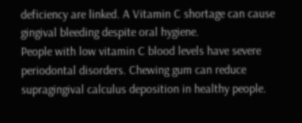deficiency are linked. A Vitamin C shortage can cause gingival bleeding despite oral hygiene.
People with low vitamin C blood levels have severe periodontal disorders. Chewing gum can reduce supragingival calculus deposition in healthy people.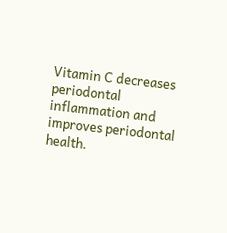Vitamin C decreases periodontal inflammation and improves periodontal health.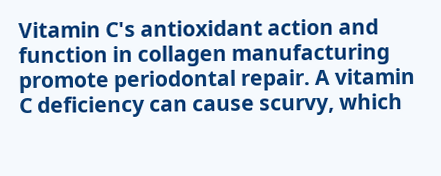Vitamin C's antioxidant action and function in collagen manufacturing promote periodontal repair. A vitamin C deficiency can cause scurvy, which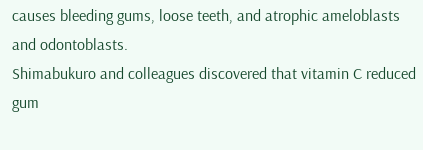causes bleeding gums, loose teeth, and atrophic ameloblasts and odontoblasts.
Shimabukuro and colleagues discovered that vitamin C reduced gum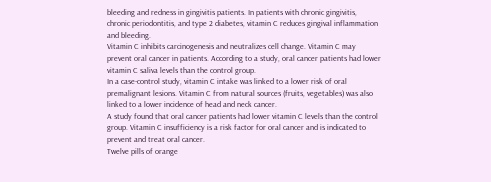bleeding and redness in gingivitis patients. In patients with chronic gingivitis, chronic periodontitis, and type 2 diabetes, vitamin C reduces gingival inflammation and bleeding.
Vitamin C inhibits carcinogenesis and neutralizes cell change. Vitamin C may prevent oral cancer in patients. According to a study, oral cancer patients had lower vitamin C saliva levels than the control group.
In a case-control study, vitamin C intake was linked to a lower risk of oral premalignant lesions. Vitamin C from natural sources (fruits, vegetables) was also linked to a lower incidence of head and neck cancer.
A study found that oral cancer patients had lower vitamin C levels than the control group. Vitamin C insufficiency is a risk factor for oral cancer and is indicated to prevent and treat oral cancer.
Twelve pills of orange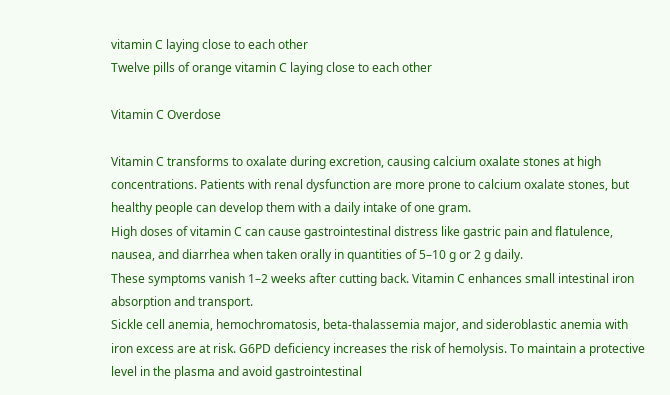vitamin C laying close to each other
Twelve pills of orange vitamin C laying close to each other

Vitamin C Overdose

Vitamin C transforms to oxalate during excretion, causing calcium oxalate stones at high concentrations. Patients with renal dysfunction are more prone to calcium oxalate stones, but healthy people can develop them with a daily intake of one gram.
High doses of vitamin C can cause gastrointestinal distress like gastric pain and flatulence, nausea, and diarrhea when taken orally in quantities of 5–10 g or 2 g daily.
These symptoms vanish 1–2 weeks after cutting back. Vitamin C enhances small intestinal iron absorption and transport.
Sickle cell anemia, hemochromatosis, beta-thalassemia major, and sideroblastic anemia with iron excess are at risk. G6PD deficiency increases the risk of hemolysis. To maintain a protective level in the plasma and avoid gastrointestinal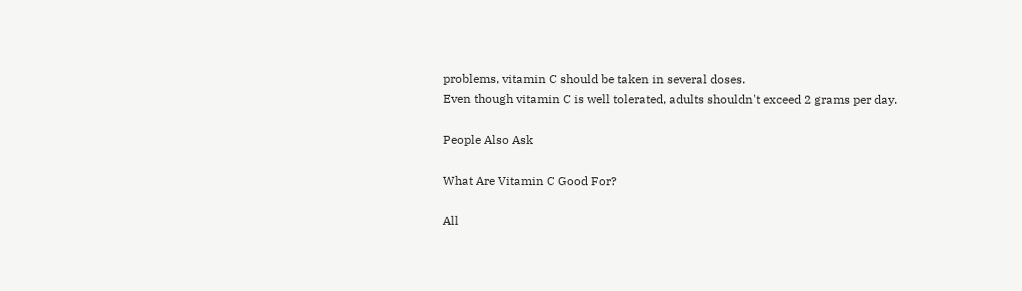problems, vitamin C should be taken in several doses.
Even though vitamin C is well tolerated, adults shouldn't exceed 2 grams per day.

People Also Ask

What Are Vitamin C Good For?

All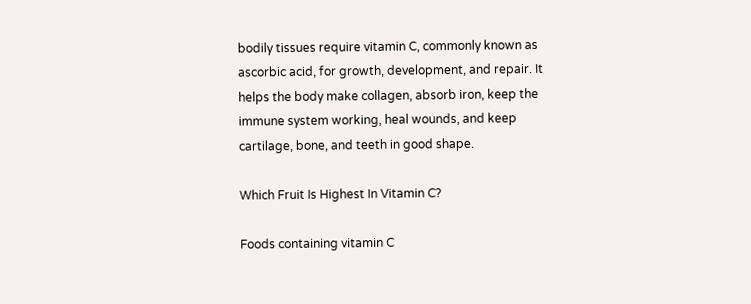bodily tissues require vitamin C, commonly known as ascorbic acid, for growth, development, and repair. It helps the body make collagen, absorb iron, keep the immune system working, heal wounds, and keep cartilage, bone, and teeth in good shape.

Which Fruit Is Highest In Vitamin C?

Foods containing vitamin C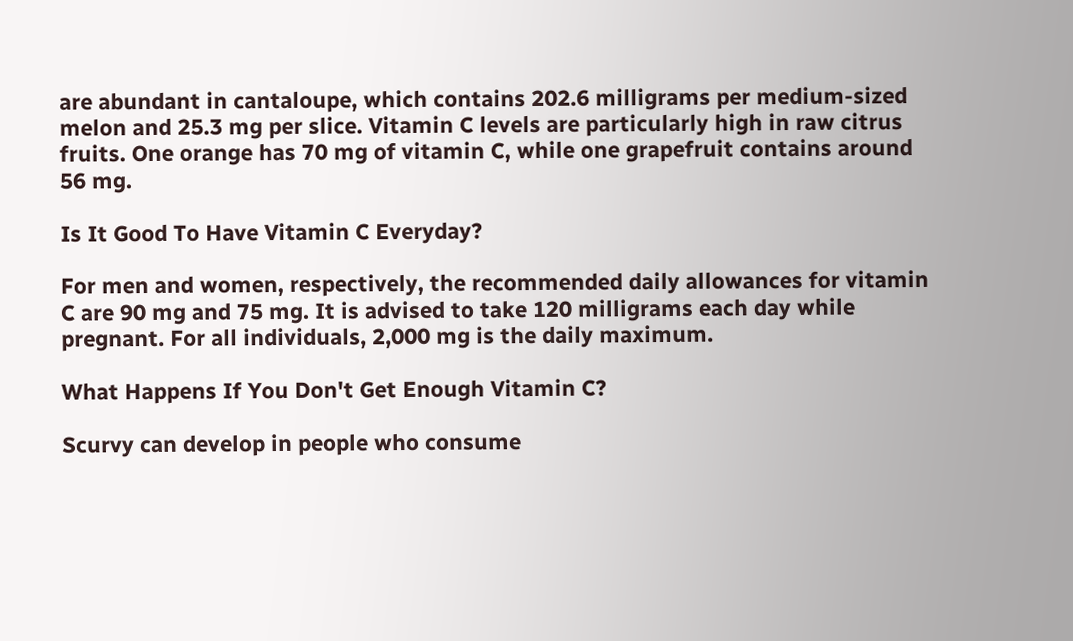are abundant in cantaloupe, which contains 202.6 milligrams per medium-sized melon and 25.3 mg per slice. Vitamin C levels are particularly high in raw citrus fruits. One orange has 70 mg of vitamin C, while one grapefruit contains around 56 mg.

Is It Good To Have Vitamin C Everyday?

For men and women, respectively, the recommended daily allowances for vitamin C are 90 mg and 75 mg. It is advised to take 120 milligrams each day while pregnant. For all individuals, 2,000 mg is the daily maximum.

What Happens If You Don't Get Enough Vitamin C?

Scurvy can develop in people who consume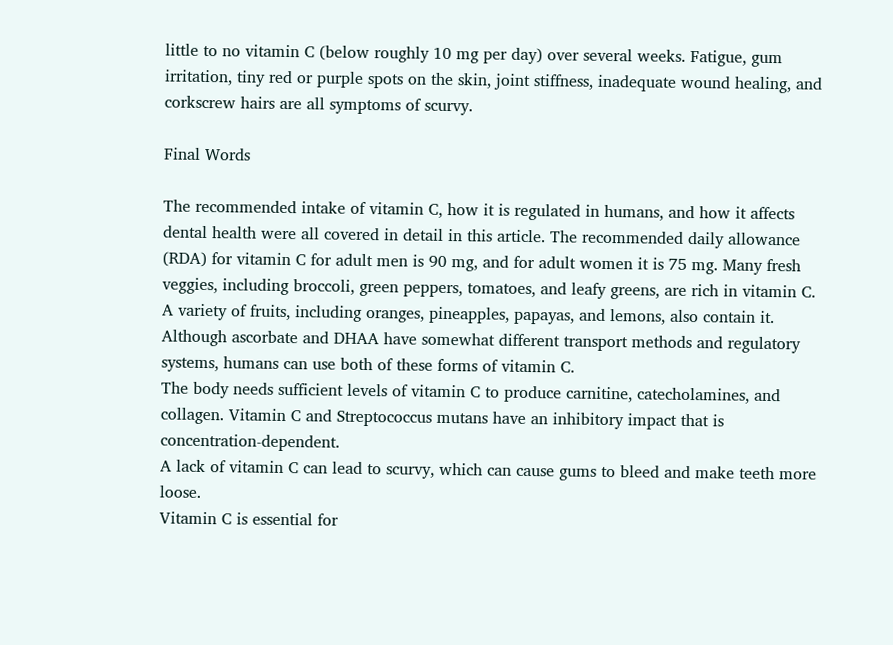little to no vitamin C (below roughly 10 mg per day) over several weeks. Fatigue, gum irritation, tiny red or purple spots on the skin, joint stiffness, inadequate wound healing, and corkscrew hairs are all symptoms of scurvy.

Final Words

The recommended intake of vitamin C, how it is regulated in humans, and how it affects dental health were all covered in detail in this article. The recommended daily allowance (RDA) for vitamin C for adult men is 90 mg, and for adult women it is 75 mg. Many fresh veggies, including broccoli, green peppers, tomatoes, and leafy greens, are rich in vitamin C. A variety of fruits, including oranges, pineapples, papayas, and lemons, also contain it.
Although ascorbate and DHAA have somewhat different transport methods and regulatory systems, humans can use both of these forms of vitamin C.
The body needs sufficient levels of vitamin C to produce carnitine, catecholamines, and collagen. Vitamin C and Streptococcus mutans have an inhibitory impact that is concentration-dependent.
A lack of vitamin C can lead to scurvy, which can cause gums to bleed and make teeth more loose.
Vitamin C is essential for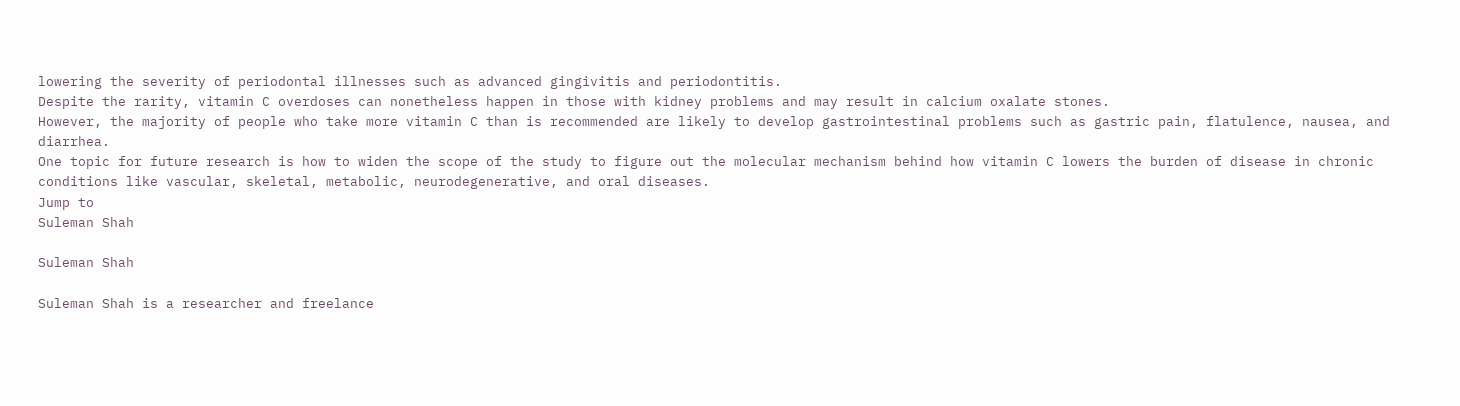lowering the severity of periodontal illnesses such as advanced gingivitis and periodontitis.
Despite the rarity, vitamin C overdoses can nonetheless happen in those with kidney problems and may result in calcium oxalate stones.
However, the majority of people who take more vitamin C than is recommended are likely to develop gastrointestinal problems such as gastric pain, flatulence, nausea, and diarrhea.
One topic for future research is how to widen the scope of the study to figure out the molecular mechanism behind how vitamin C lowers the burden of disease in chronic conditions like vascular, skeletal, metabolic, neurodegenerative, and oral diseases.
Jump to
Suleman Shah

Suleman Shah

Suleman Shah is a researcher and freelance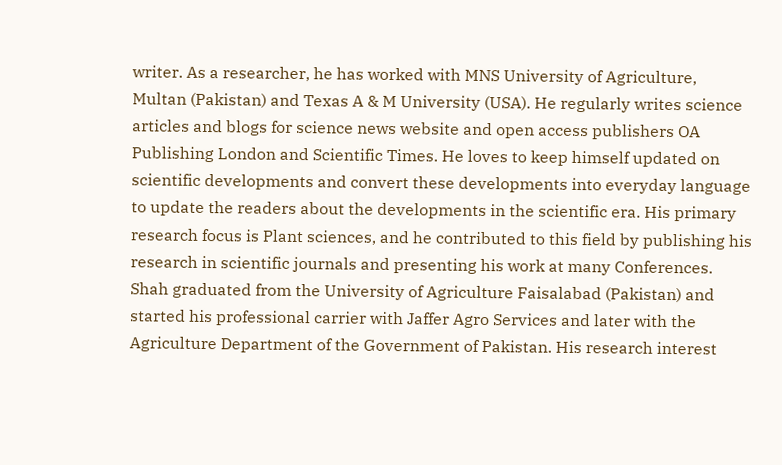writer. As a researcher, he has worked with MNS University of Agriculture, Multan (Pakistan) and Texas A & M University (USA). He regularly writes science articles and blogs for science news website and open access publishers OA Publishing London and Scientific Times. He loves to keep himself updated on scientific developments and convert these developments into everyday language to update the readers about the developments in the scientific era. His primary research focus is Plant sciences, and he contributed to this field by publishing his research in scientific journals and presenting his work at many Conferences. Shah graduated from the University of Agriculture Faisalabad (Pakistan) and started his professional carrier with Jaffer Agro Services and later with the Agriculture Department of the Government of Pakistan. His research interest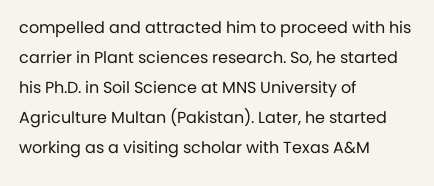compelled and attracted him to proceed with his carrier in Plant sciences research. So, he started his Ph.D. in Soil Science at MNS University of Agriculture Multan (Pakistan). Later, he started working as a visiting scholar with Texas A&M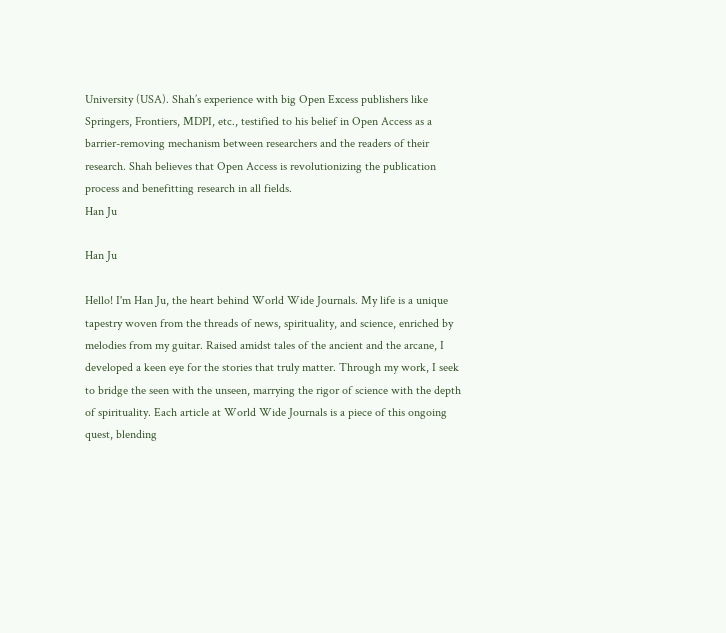University (USA). Shah’s experience with big Open Excess publishers like Springers, Frontiers, MDPI, etc., testified to his belief in Open Access as a barrier-removing mechanism between researchers and the readers of their research. Shah believes that Open Access is revolutionizing the publication process and benefitting research in all fields.
Han Ju

Han Ju

Hello! I'm Han Ju, the heart behind World Wide Journals. My life is a unique tapestry woven from the threads of news, spirituality, and science, enriched by melodies from my guitar. Raised amidst tales of the ancient and the arcane, I developed a keen eye for the stories that truly matter. Through my work, I seek to bridge the seen with the unseen, marrying the rigor of science with the depth of spirituality. Each article at World Wide Journals is a piece of this ongoing quest, blending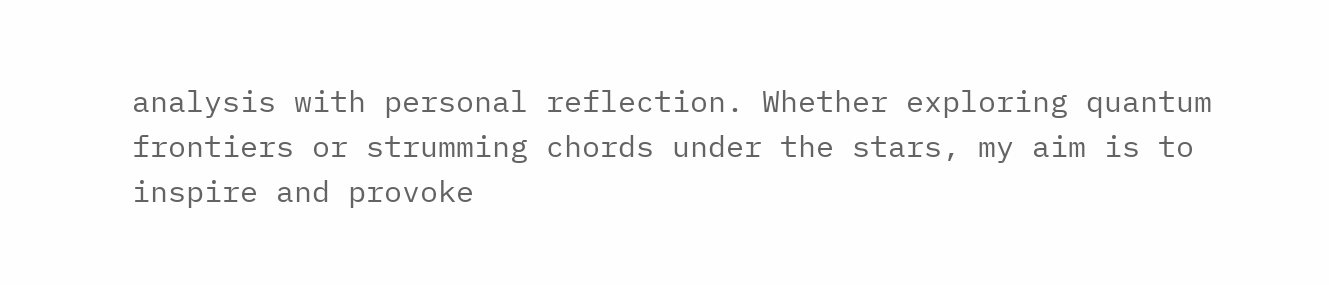analysis with personal reflection. Whether exploring quantum frontiers or strumming chords under the stars, my aim is to inspire and provoke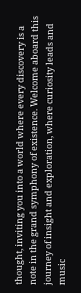thought, inviting you into a world where every discovery is a note in the grand symphony of existence. Welcome aboard this journey of insight and exploration, where curiosity leads and music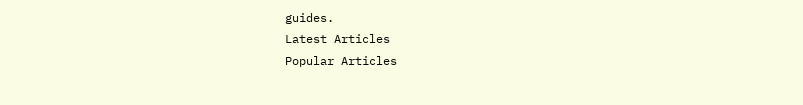guides.
Latest Articles
Popular Articles